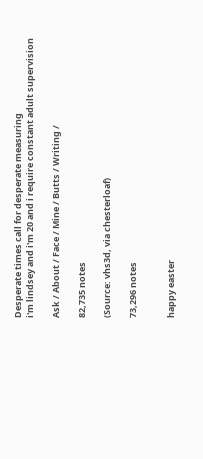Desperate times call for desperate measuring
i'm lindsey and i'm 20 and i require constant adult supervision

Ask / About / Face / Mine / Butts / Writing /

82,735 notes

(Source: vhs3d, via chesterloaf)

73,296 notes


happy easter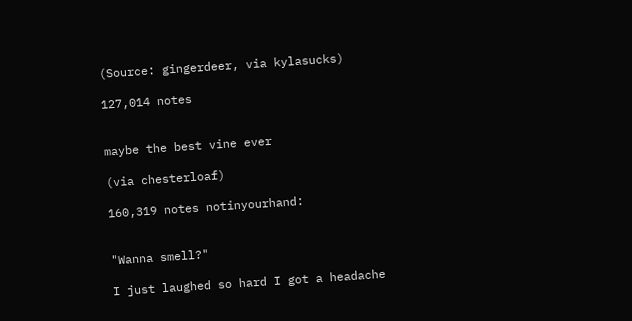(Source: gingerdeer, via kylasucks)

127,014 notes


maybe the best vine ever

(via chesterloaf)

160,319 notes notinyourhand:


"Wanna smell?"

I just laughed so hard I got a headache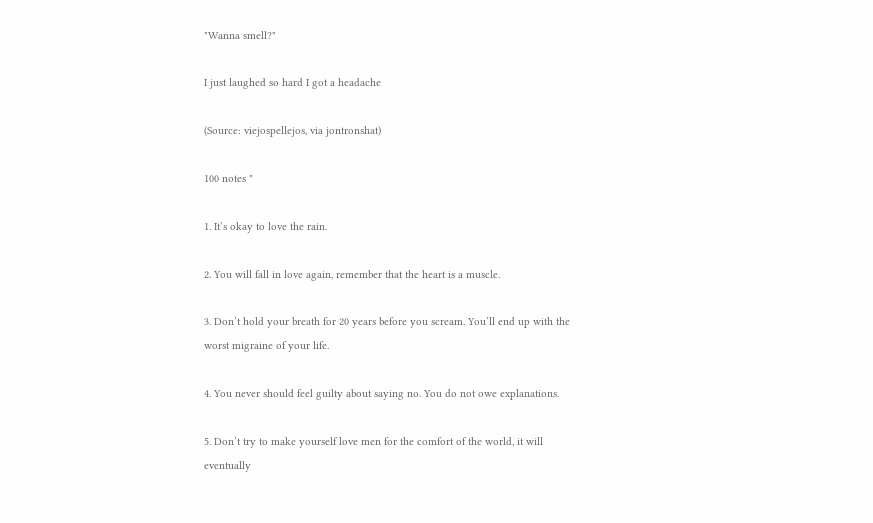"Wanna smell?"

I just laughed so hard I got a headache

(Source: viejospellejos, via jontronshat)

100 notes "

1. It’s okay to love the rain.

2. You will fall in love again, remember that the heart is a muscle.

3. Don’t hold your breath for 20 years before you scream. You’ll end up with the worst migraine of your life.

4. You never should feel guilty about saying no. You do not owe explanations.

5. Don’t try to make yourself love men for the comfort of the world, it will eventually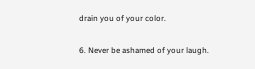drain you of your color.

6. Never be ashamed of your laugh.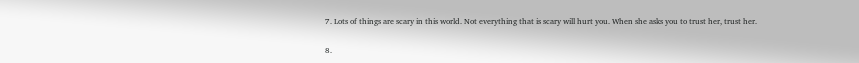7. Lots of things are scary in this world. Not everything that is scary will hurt you. When she asks you to trust her, trust her.

8.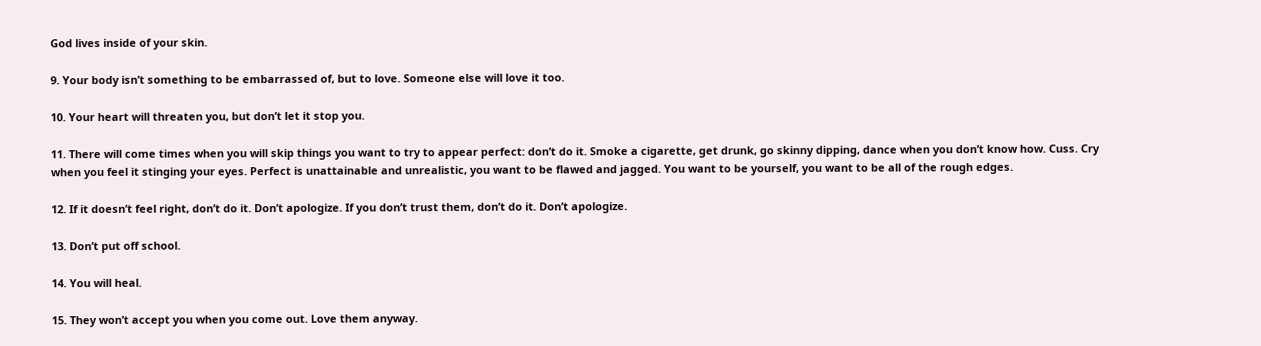God lives inside of your skin.

9. Your body isn’t something to be embarrassed of, but to love. Someone else will love it too.

10. Your heart will threaten you, but don’t let it stop you.

11. There will come times when you will skip things you want to try to appear perfect: don’t do it. Smoke a cigarette, get drunk, go skinny dipping, dance when you don’t know how. Cuss. Cry when you feel it stinging your eyes. Perfect is unattainable and unrealistic, you want to be flawed and jagged. You want to be yourself, you want to be all of the rough edges.

12. If it doesn’t feel right, don’t do it. Don’t apologize. If you don’t trust them, don’t do it. Don’t apologize.

13. Don’t put off school.

14. You will heal.

15. They won’t accept you when you come out. Love them anyway.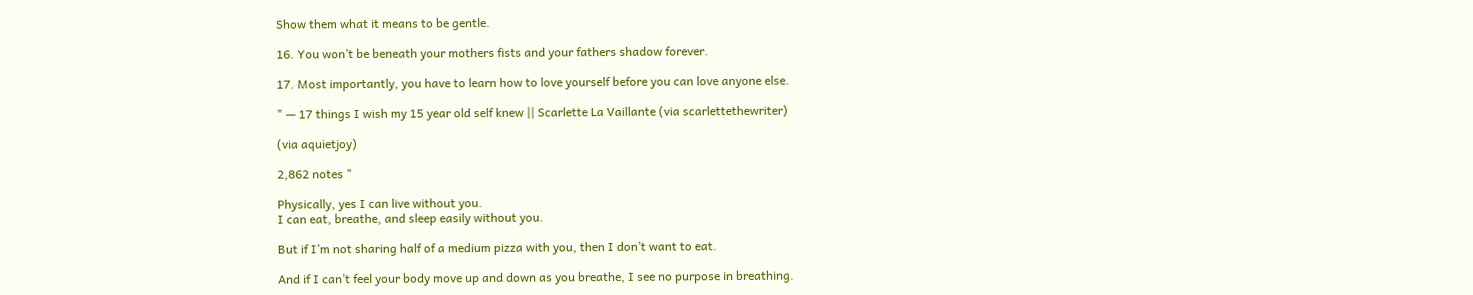Show them what it means to be gentle.

16. You won’t be beneath your mothers fists and your fathers shadow forever.

17. Most importantly, you have to learn how to love yourself before you can love anyone else.

" — 17 things I wish my 15 year old self knew || Scarlette La Vaillante (via scarlettethewriter)

(via aquietjoy)

2,862 notes "

Physically, yes I can live without you.
I can eat, breathe, and sleep easily without you.

But if I’m not sharing half of a medium pizza with you, then I don’t want to eat.

And if I can’t feel your body move up and down as you breathe, I see no purpose in breathing.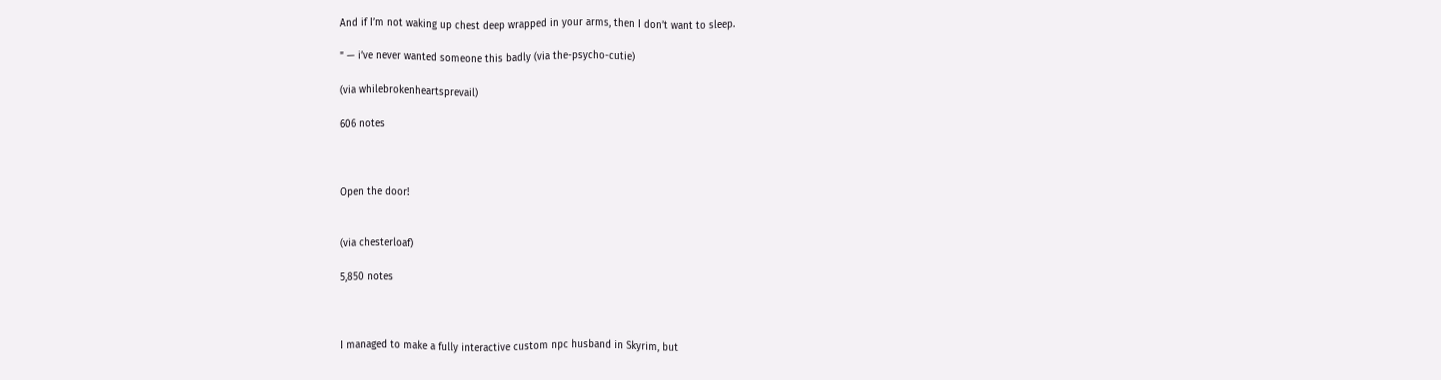And if I’m not waking up chest deep wrapped in your arms, then I don’t want to sleep.

" — i’ve never wanted someone this badly (via the-psycho-cutie)

(via whilebrokenheartsprevail)

606 notes



Open the door!


(via chesterloaf)

5,850 notes



I managed to make a fully interactive custom npc husband in Skyrim, but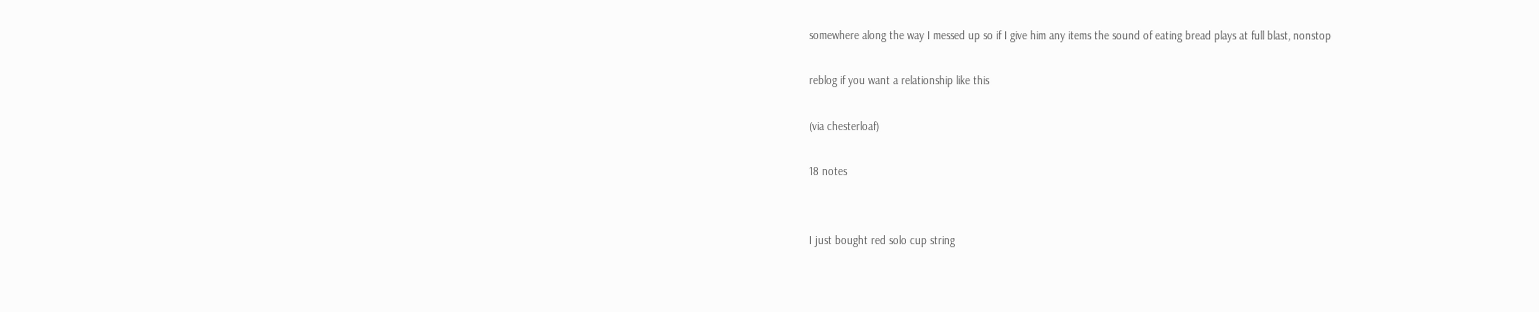somewhere along the way I messed up so if I give him any items the sound of eating bread plays at full blast, nonstop

reblog if you want a relationship like this

(via chesterloaf)

18 notes


I just bought red solo cup string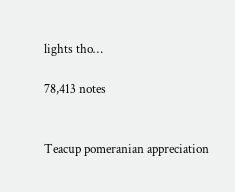lights tho…

78,413 notes


Teacup pomeranian appreciation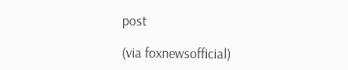post

(via foxnewsofficial)